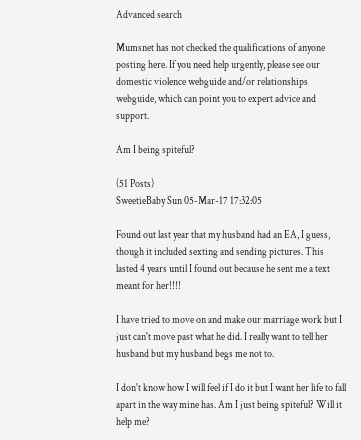Advanced search

Mumsnet has not checked the qualifications of anyone posting here. If you need help urgently, please see our domestic violence webguide and/or relationships webguide, which can point you to expert advice and support.

Am I being spiteful?

(51 Posts)
SweetieBaby Sun 05-Mar-17 17:32:05

Found out last year that my husband had an EA, I guess, though it included sexting and sending pictures. This lasted 4 years until I found out because he sent me a text meant for her!!!!

I have tried to move on and make our marriage work but I just can't move past what he did. I really want to tell her husband but my husband begs me not to.

I don't know how I will feel if I do it but I want her life to fall apart in the way mine has. Am I just being spiteful? Will it help me?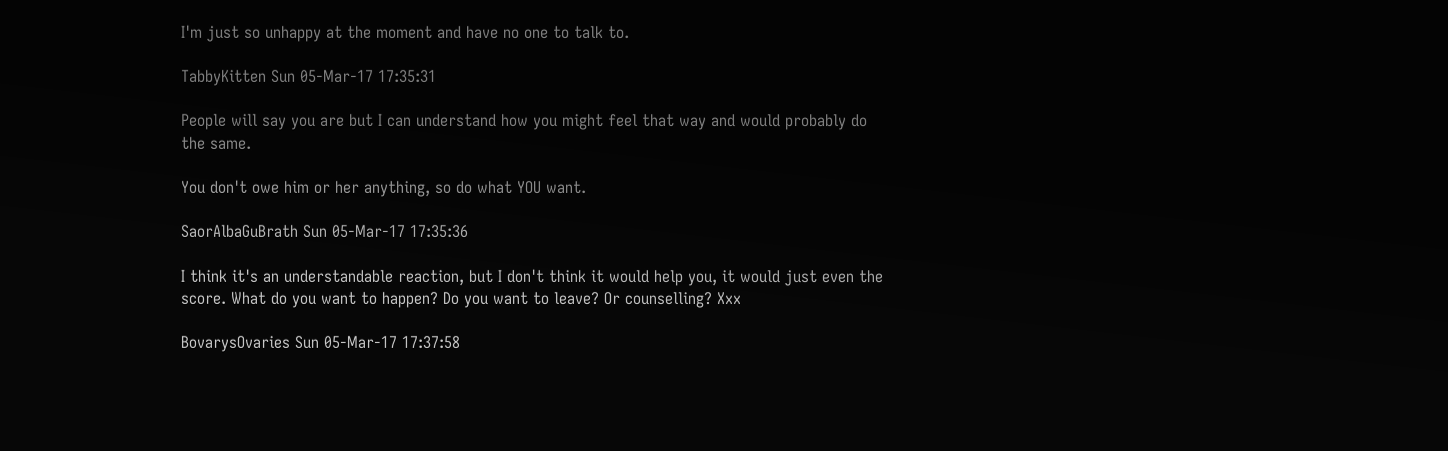I'm just so unhappy at the moment and have no one to talk to.

TabbyKitten Sun 05-Mar-17 17:35:31

People will say you are but I can understand how you might feel that way and would probably do the same.

You don't owe him or her anything, so do what YOU want.

SaorAlbaGuBrath Sun 05-Mar-17 17:35:36

I think it's an understandable reaction, but I don't think it would help you, it would just even the score. What do you want to happen? Do you want to leave? Or counselling? Xxx

BovarysOvaries Sun 05-Mar-17 17:37:58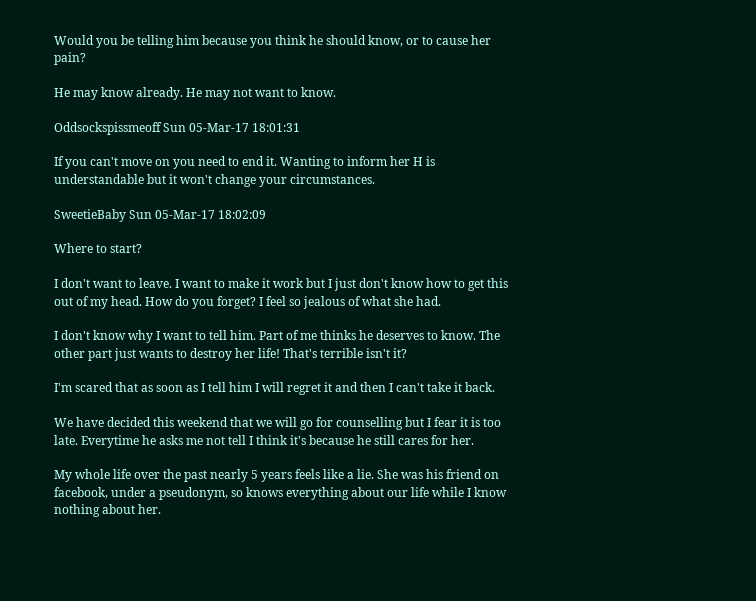Would you be telling him because you think he should know, or to cause her pain?

He may know already. He may not want to know.

Oddsockspissmeoff Sun 05-Mar-17 18:01:31

If you can't move on you need to end it. Wanting to inform her H is understandable but it won't change your circumstances.

SweetieBaby Sun 05-Mar-17 18:02:09

Where to start?

I don't want to leave. I want to make it work but I just don't know how to get this out of my head. How do you forget? I feel so jealous of what she had.

I don't know why I want to tell him. Part of me thinks he deserves to know. The other part just wants to destroy her life! That's terrible isn't it?

I'm scared that as soon as I tell him I will regret it and then I can't take it back.

We have decided this weekend that we will go for counselling but I fear it is too late. Everytime he asks me not tell I think it's because he still cares for her.

My whole life over the past nearly 5 years feels like a lie. She was his friend on facebook, under a pseudonym, so knows everything about our life while I know nothing about her.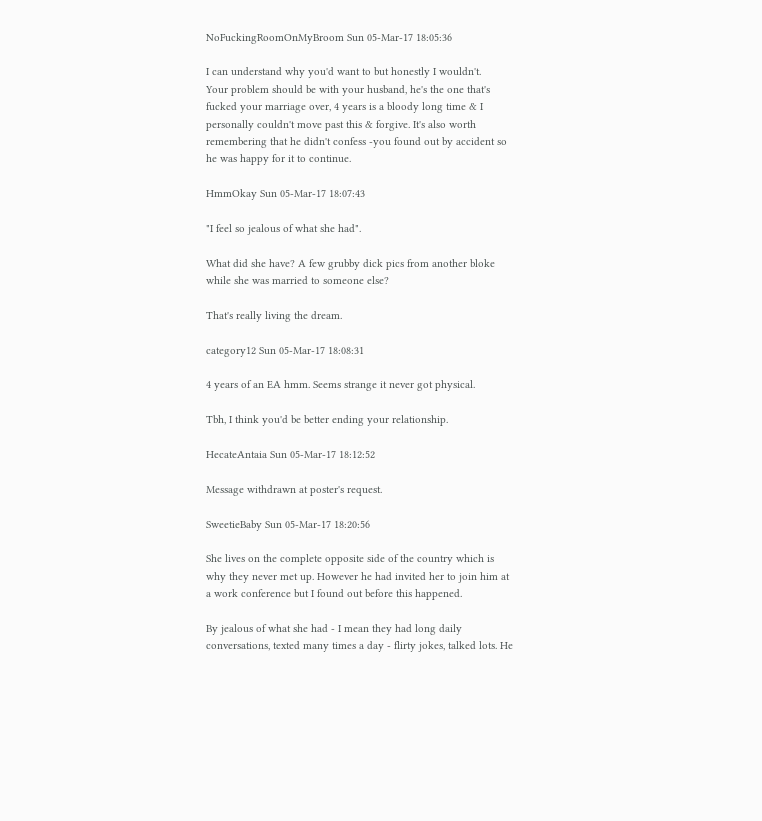NoFuckingRoomOnMyBroom Sun 05-Mar-17 18:05:36

I can understand why you'd want to but honestly I wouldn't.
Your problem should be with your husband, he's the one that's fucked your marriage over, 4 years is a bloody long time & I personally couldn't move past this & forgive. It's also worth remembering that he didn't confess -you found out by accident so he was happy for it to continue.

HmmOkay Sun 05-Mar-17 18:07:43

"I feel so jealous of what she had".

What did she have? A few grubby dick pics from another bloke while she was married to someone else?

That's really living the dream.

category12 Sun 05-Mar-17 18:08:31

4 years of an EA hmm. Seems strange it never got physical.

Tbh, I think you'd be better ending your relationship.

HecateAntaia Sun 05-Mar-17 18:12:52

Message withdrawn at poster's request.

SweetieBaby Sun 05-Mar-17 18:20:56

She lives on the complete opposite side of the country which is why they never met up. However he had invited her to join him at a work conference but I found out before this happened.

By jealous of what she had - I mean they had long daily conversations, texted many times a day - flirty jokes, talked lots. He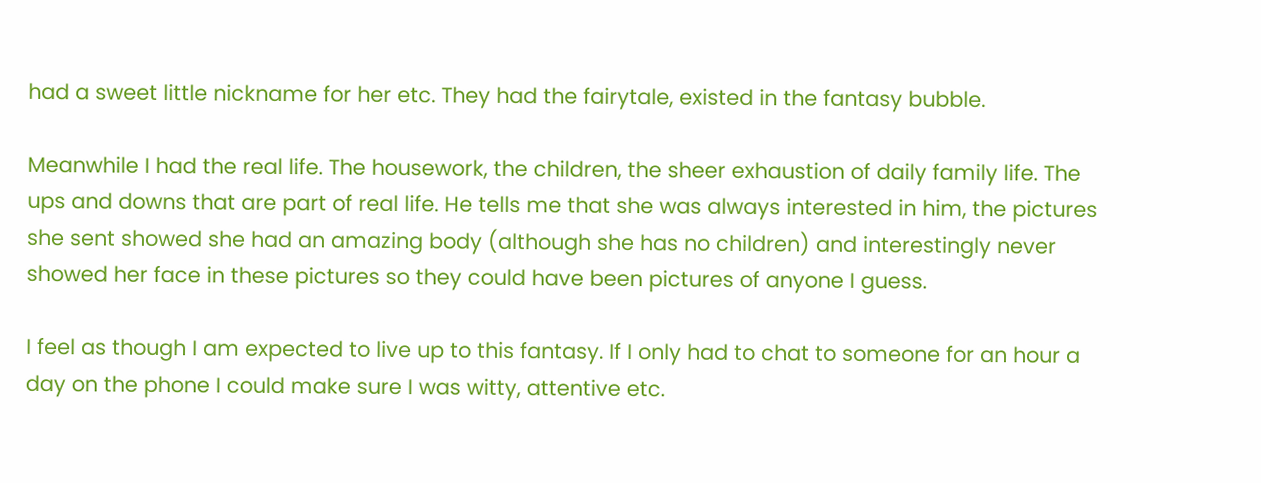had a sweet little nickname for her etc. They had the fairytale, existed in the fantasy bubble.

Meanwhile I had the real life. The housework, the children, the sheer exhaustion of daily family life. The ups and downs that are part of real life. He tells me that she was always interested in him, the pictures she sent showed she had an amazing body (although she has no children) and interestingly never showed her face in these pictures so they could have been pictures of anyone I guess.

I feel as though I am expected to live up to this fantasy. If I only had to chat to someone for an hour a day on the phone I could make sure I was witty, attentive etc.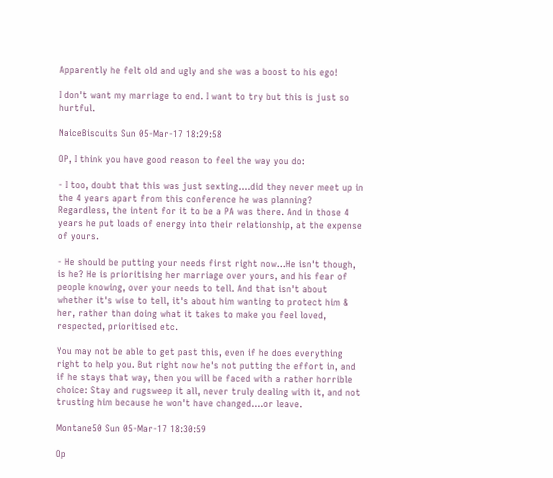Apparently he felt old and ugly and she was a boost to his ego!

I don't want my marriage to end. I want to try but this is just so hurtful.

NaiceBiscuits Sun 05-Mar-17 18:29:58

OP, I think you have good reason to feel the way you do:

- I too, doubt that this was just sexting....did they never meet up in the 4 years apart from this conference he was planning? Regardless, the intent for it to be a PA was there. And in those 4 years he put loads of energy into their relationship, at the expense of yours.

- He should be putting your needs first right now...He isn't though, is he? He is prioritising her marriage over yours, and his fear of people knowing, over your needs to tell. And that isn't about whether it's wise to tell, it's about him wanting to protect him & her, rather than doing what it takes to make you feel loved, respected, prioritised etc.

You may not be able to get past this, even if he does everything right to help you. But right now he's not putting the effort in, and if he stays that way, then you will be faced with a rather horrible choice: Stay and rugsweep it all, never truly dealing with it, and not trusting him because he won't have changed....or leave.

Montane50 Sun 05-Mar-17 18:30:59

Op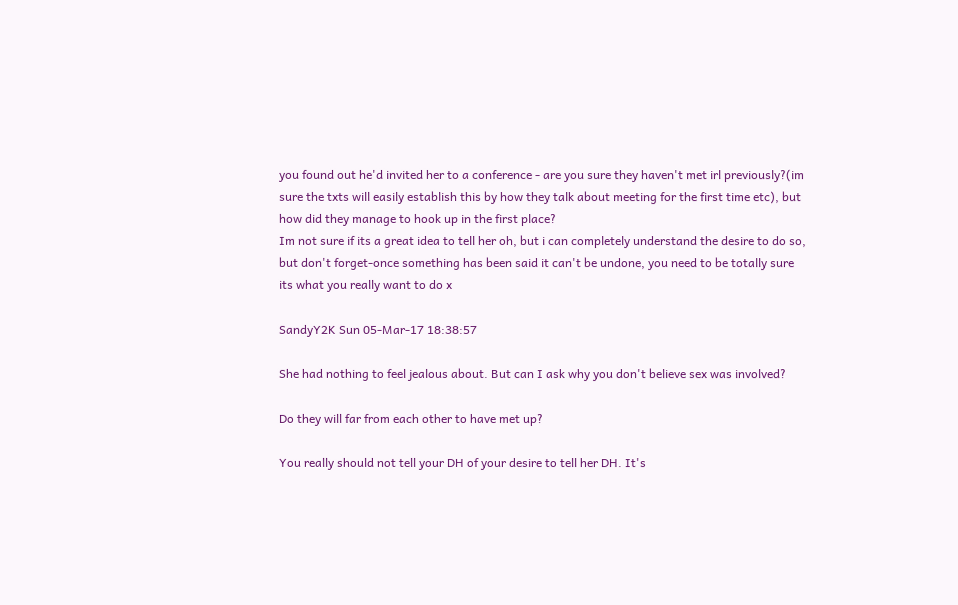you found out he'd invited her to a conference - are you sure they haven't met irl previously?(im sure the txts will easily establish this by how they talk about meeting for the first time etc), but how did they manage to hook up in the first place?
Im not sure if its a great idea to tell her oh, but i can completely understand the desire to do so, but don't forget-once something has been said it can't be undone, you need to be totally sure its what you really want to do x

SandyY2K Sun 05-Mar-17 18:38:57

She had nothing to feel jealous about. But can I ask why you don't believe sex was involved?

Do they will far from each other to have met up?

You really should not tell your DH of your desire to tell her DH. It's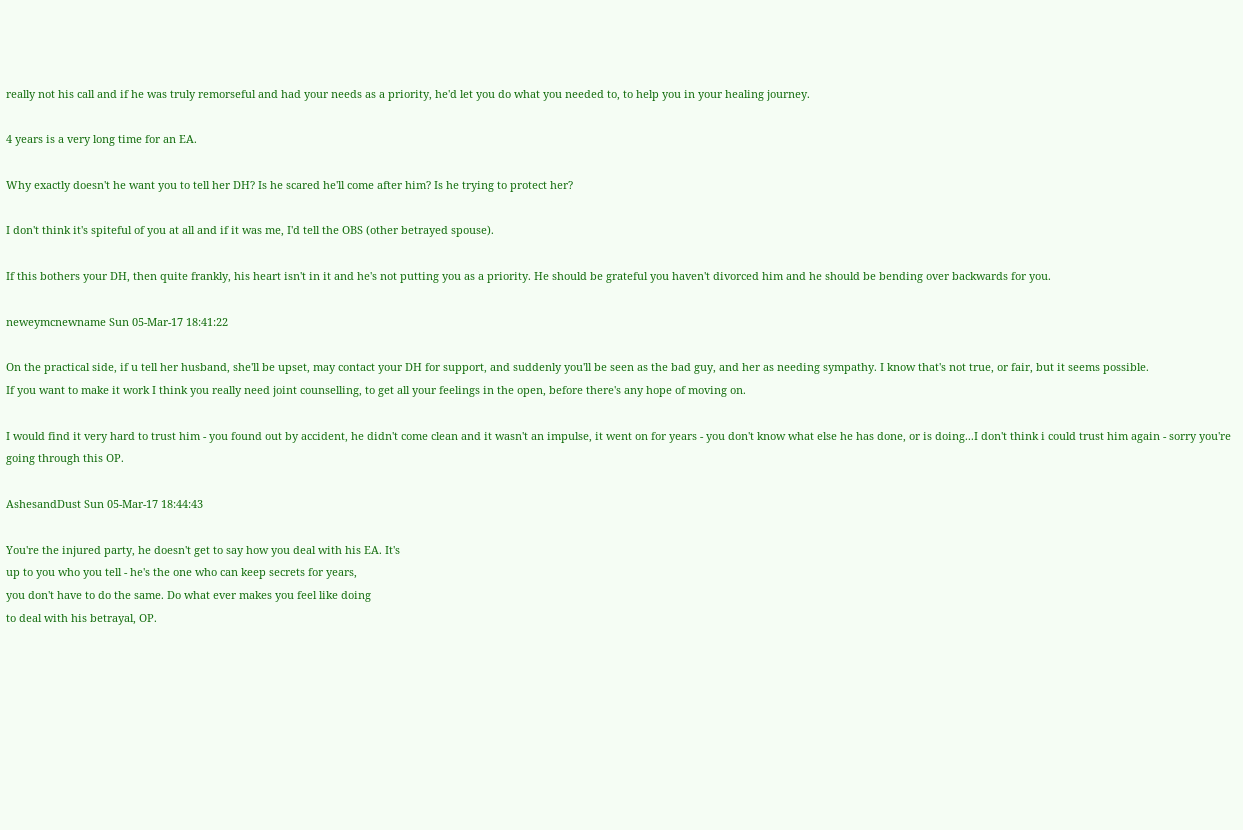really not his call and if he was truly remorseful and had your needs as a priority, he'd let you do what you needed to, to help you in your healing journey.

4 years is a very long time for an EA.

Why exactly doesn't he want you to tell her DH? Is he scared he'll come after him? Is he trying to protect her?

I don't think it's spiteful of you at all and if it was me, I'd tell the OBS (other betrayed spouse).

If this bothers your DH, then quite frankly, his heart isn't in it and he's not putting you as a priority. He should be grateful you haven't divorced him and he should be bending over backwards for you.

neweymcnewname Sun 05-Mar-17 18:41:22

On the practical side, if u tell her husband, she'll be upset, may contact your DH for support, and suddenly you'll be seen as the bad guy, and her as needing sympathy. I know that's not true, or fair, but it seems possible.
If you want to make it work I think you really need joint counselling, to get all your feelings in the open, before there's any hope of moving on.

I would find it very hard to trust him - you found out by accident, he didn't come clean and it wasn't an impulse, it went on for years - you don't know what else he has done, or is doing...I don't think i could trust him again - sorry you're going through this OP.

AshesandDust Sun 05-Mar-17 18:44:43

You're the injured party, he doesn't get to say how you deal with his EA. It's
up to you who you tell - he's the one who can keep secrets for years,
you don't have to do the same. Do what ever makes you feel like doing
to deal with his betrayal, OP.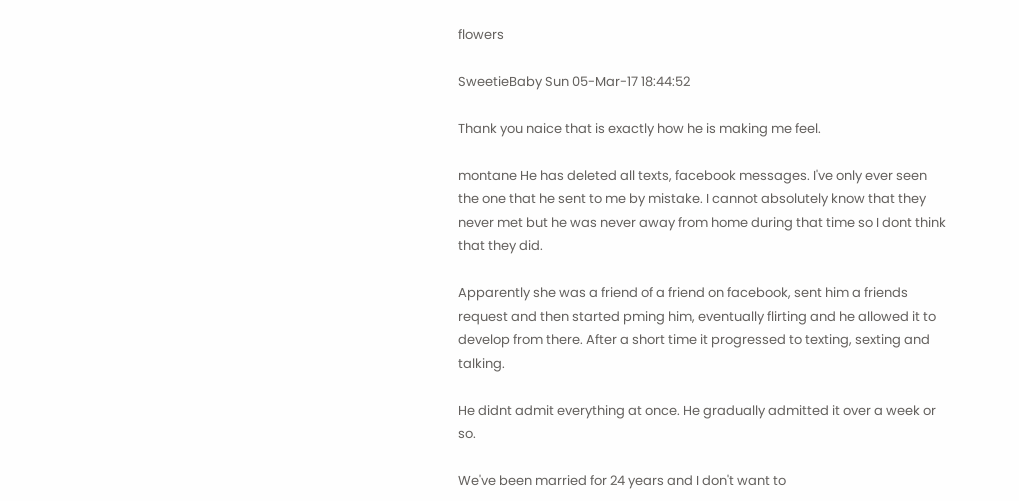flowers

SweetieBaby Sun 05-Mar-17 18:44:52

Thank you naice that is exactly how he is making me feel.

montane He has deleted all texts, facebook messages. I've only ever seen the one that he sent to me by mistake. I cannot absolutely know that they never met but he was never away from home during that time so I dont think that they did.

Apparently she was a friend of a friend on facebook, sent him a friends request and then started pming him, eventually flirting and he allowed it to develop from there. After a short time it progressed to texting, sexting and talking.

He didnt admit everything at once. He gradually admitted it over a week or so.

We've been married for 24 years and I don't want to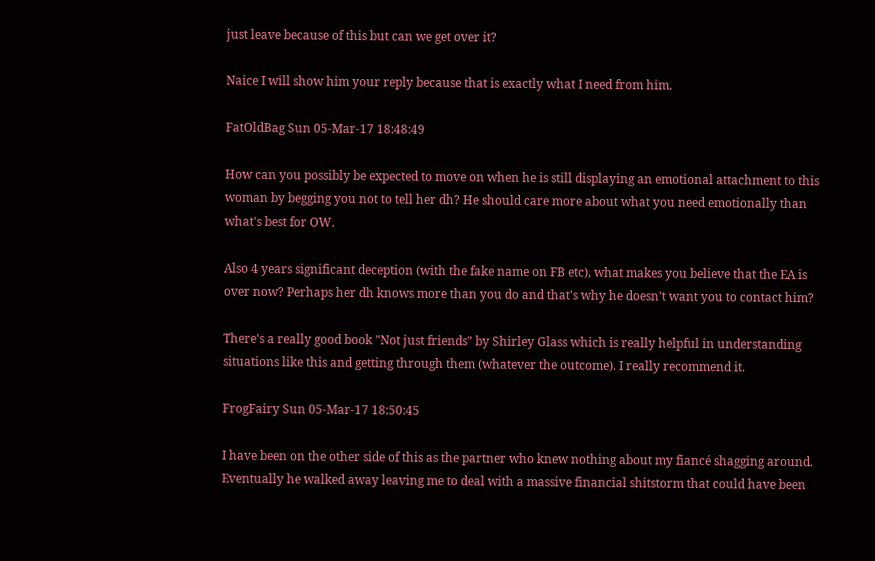just leave because of this but can we get over it?

Naice I will show him your reply because that is exactly what I need from him.

FatOldBag Sun 05-Mar-17 18:48:49

How can you possibly be expected to move on when he is still displaying an emotional attachment to this woman by begging you not to tell her dh? He should care more about what you need emotionally than what's best for OW.

Also 4 years significant deception (with the fake name on FB etc), what makes you believe that the EA is over now? Perhaps her dh knows more than you do and that's why he doesn't want you to contact him?

There's a really good book "Not just friends" by Shirley Glass which is really helpful in understanding situations like this and getting through them (whatever the outcome). I really recommend it.

FrogFairy Sun 05-Mar-17 18:50:45

I have been on the other side of this as the partner who knew nothing about my fiancé shagging around. Eventually he walked away leaving me to deal with a massive financial shitstorm that could have been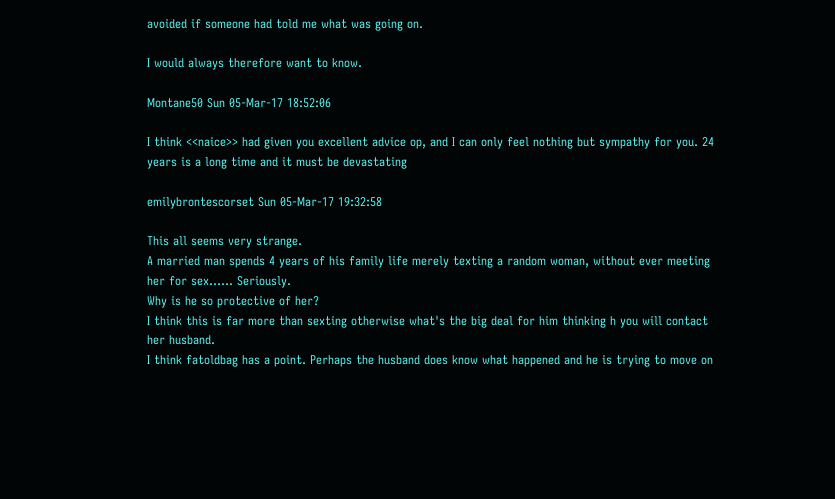avoided if someone had told me what was going on.

I would always therefore want to know.

Montane50 Sun 05-Mar-17 18:52:06

I think <<naice>> had given you excellent advice op, and I can only feel nothing but sympathy for you. 24 years is a long time and it must be devastating

emilybrontescorset Sun 05-Mar-17 19:32:58

This all seems very strange.
A married man spends 4 years of his family life merely texting a random woman, without ever meeting her for sex...... Seriously.
Why is he so protective of her?
I think this is far more than sexting otherwise what's the big deal for him thinking h you will contact her husband.
I think fatoldbag has a point. Perhaps the husband does know what happened and he is trying to move on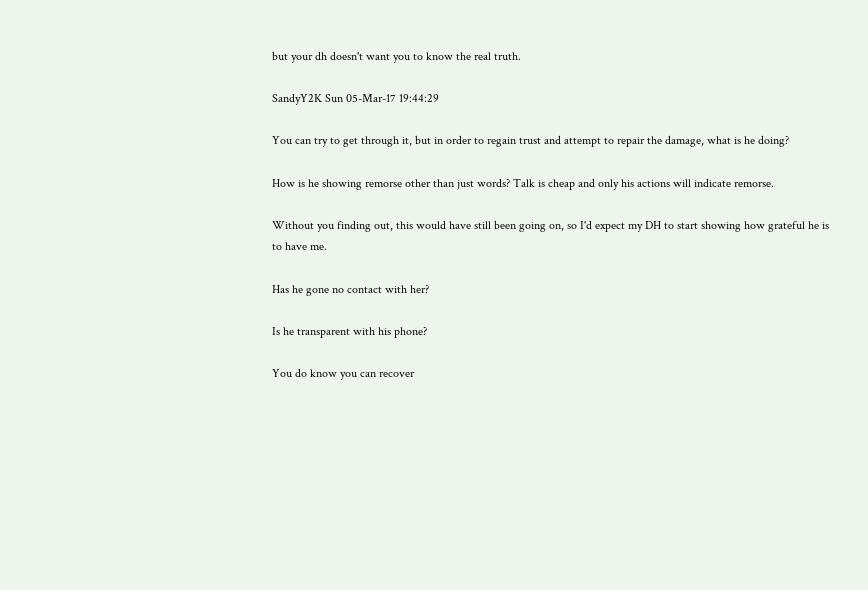but your dh doesn't want you to know the real truth.

SandyY2K Sun 05-Mar-17 19:44:29

You can try to get through it, but in order to regain trust and attempt to repair the damage, what is he doing?

How is he showing remorse other than just words? Talk is cheap and only his actions will indicate remorse.

Without you finding out, this would have still been going on, so I'd expect my DH to start showing how grateful he is to have me.

Has he gone no contact with her?

Is he transparent with his phone?

You do know you can recover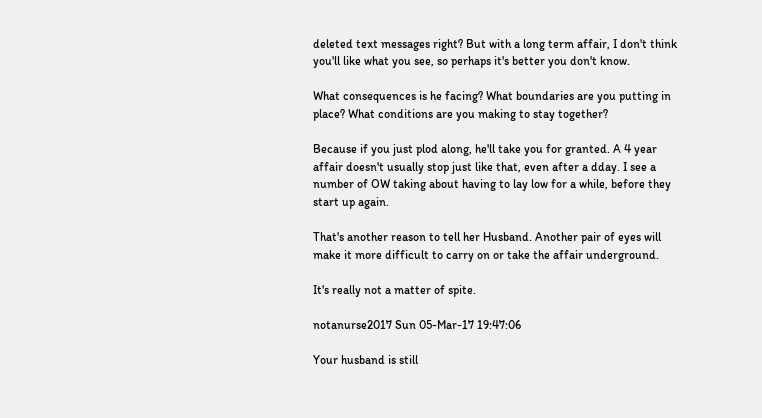deleted text messages right? But with a long term affair, I don't think you'll like what you see, so perhaps it's better you don't know.

What consequences is he facing? What boundaries are you putting in place? What conditions are you making to stay together?

Because if you just plod along, he'll take you for granted. A 4 year affair doesn't usually stop just like that, even after a dday. I see a number of OW taking about having to lay low for a while, before they start up again.

That's another reason to tell her Husband. Another pair of eyes will make it more difficult to carry on or take the affair underground.

It's really not a matter of spite.

notanurse2017 Sun 05-Mar-17 19:47:06

Your husband is still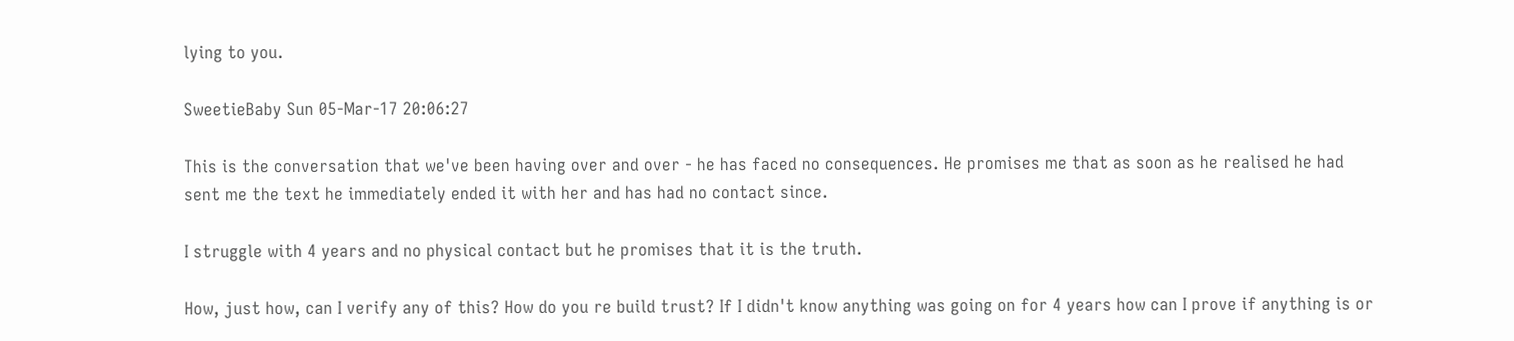lying to you.

SweetieBaby Sun 05-Mar-17 20:06:27

This is the conversation that we've been having over and over - he has faced no consequences. He promises me that as soon as he realised he had sent me the text he immediately ended it with her and has had no contact since.

I struggle with 4 years and no physical contact but he promises that it is the truth.

How, just how, can I verify any of this? How do you re build trust? If I didn't know anything was going on for 4 years how can I prove if anything is or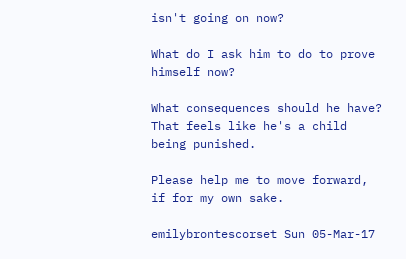isn't going on now?

What do I ask him to do to prove himself now?

What consequences should he have? That feels like he's a child being punished.

Please help me to move forward, if for my own sake.

emilybrontescorset Sun 05-Mar-17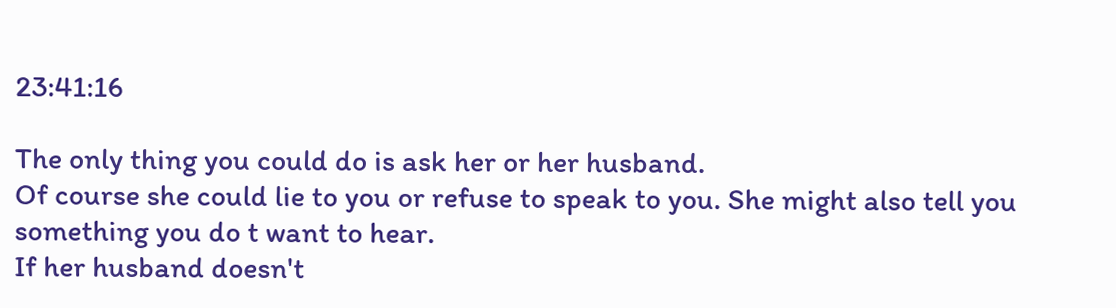23:41:16

The only thing you could do is ask her or her husband.
Of course she could lie to you or refuse to speak to you. She might also tell you something you do t want to hear.
If her husband doesn't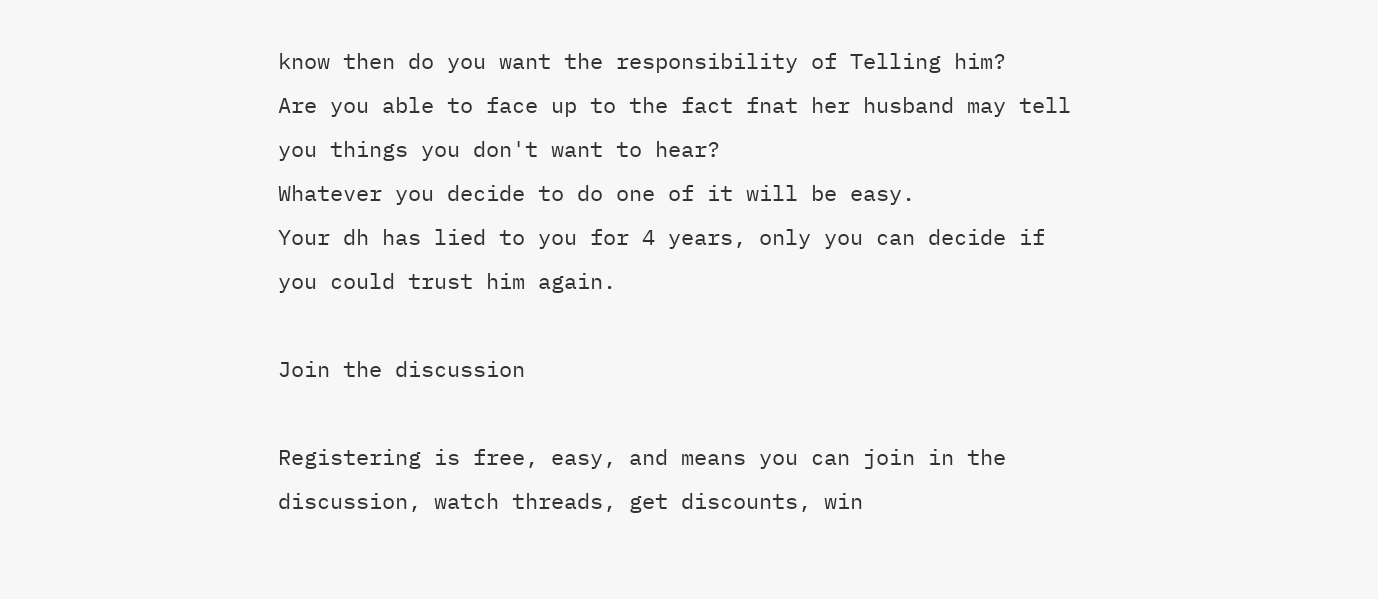know then do you want the responsibility of Telling him?
Are you able to face up to the fact fnat her husband may tell you things you don't want to hear?
Whatever you decide to do one of it will be easy.
Your dh has lied to you for 4 years, only you can decide if you could trust him again.

Join the discussion

Registering is free, easy, and means you can join in the discussion, watch threads, get discounts, win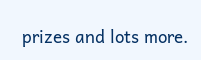prizes and lots more.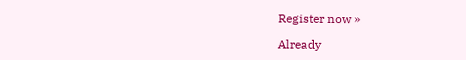Register now »

Already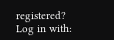registered? Log in with: